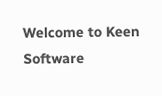Welcome to Keen Software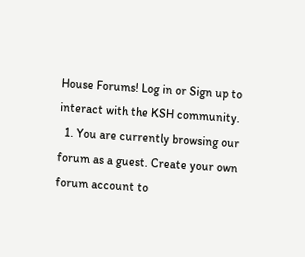House Forums! Log in or Sign up to interact with the KSH community.
  1. You are currently browsing our forum as a guest. Create your own forum account to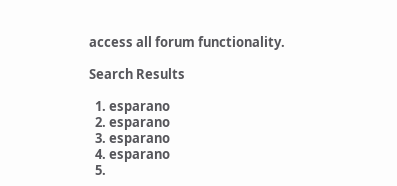access all forum functionality.

Search Results

  1. esparano
  2. esparano
  3. esparano
  4. esparano
  5.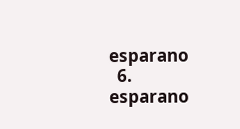esparano
  6. esparano